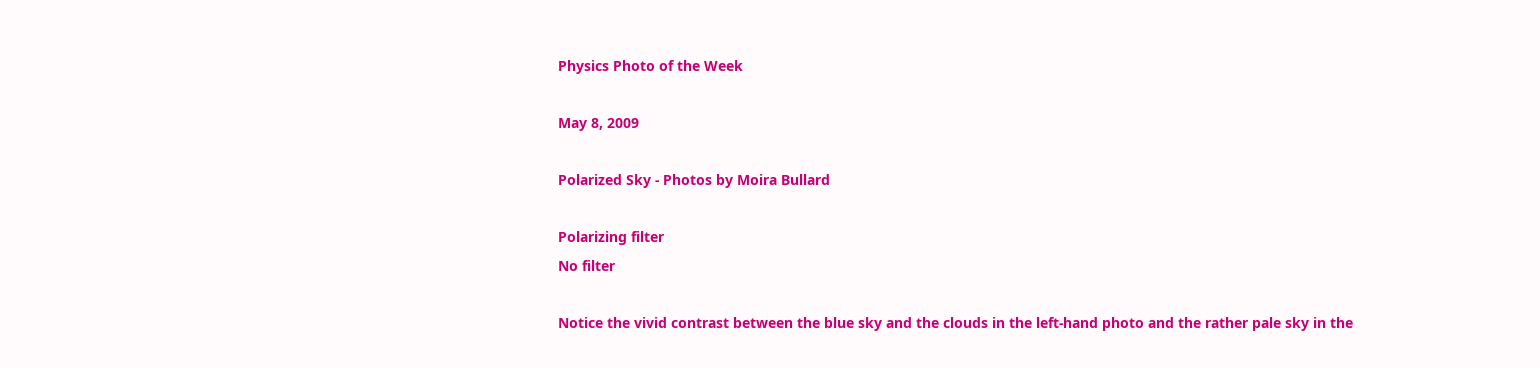Physics Photo of the Week

May 8, 2009

Polarized Sky - Photos by Moira Bullard

Polarizing filter
No filter

Notice the vivid contrast between the blue sky and the clouds in the left-hand photo and the rather pale sky in the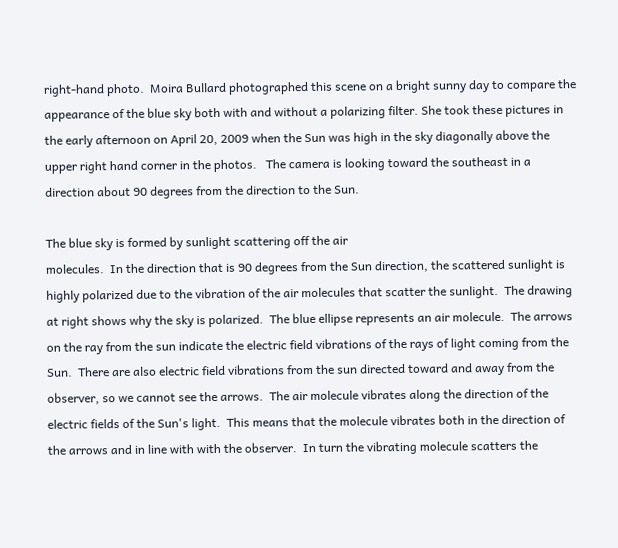right-hand photo.  Moira Bullard photographed this scene on a bright sunny day to compare the appearance of the blue sky both with and without a polarizing filter. She took these pictures in the early afternoon on April 20, 2009 when the Sun was high in the sky diagonally above the upper right hand corner in the photos.   The camera is looking toward the southeast in a direction about 90 degrees from the direction to the Sun.

The blue sky is formed by sunlight scattering off the air
molecules.  In the direction that is 90 degrees from the Sun direction, the scattered sunlight is highly polarized due to the vibration of the air molecules that scatter the sunlight.  The drawing at right shows why the sky is polarized.  The blue ellipse represents an air molecule.  The arrows on the ray from the sun indicate the electric field vibrations of the rays of light coming from the Sun.  There are also electric field vibrations from the sun directed toward and away from the observer, so we cannot see the arrows.  The air molecule vibrates along the direction of the electric fields of the Sun's light.  This means that the molecule vibrates both in the direction of the arrows and in line with with the observer.  In turn the vibrating molecule scatters the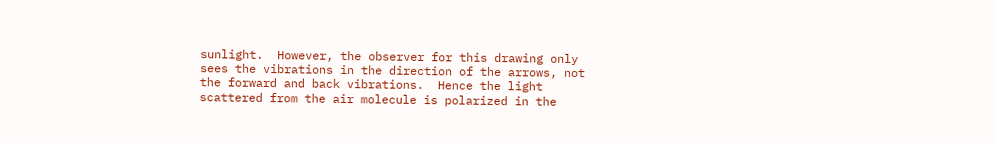sunlight.  However, the observer for this drawing only sees the vibrations in the direction of the arrows, not the forward and back vibrations.  Hence the light scattered from the air molecule is polarized in the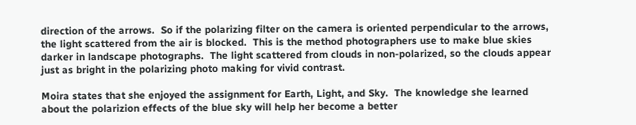direction of the arrows.  So if the polarizing filter on the camera is oriented perpendicular to the arrows, the light scattered from the air is blocked.  This is the method photographers use to make blue skies darker in landscape photographs.  The light scattered from clouds in non-polarized, so the clouds appear just as bright in the polarizing photo making for vivid contrast.

Moira states that she enjoyed the assignment for Earth, Light, and Sky.  The knowledge she learned about the polarizion effects of the blue sky will help her become a better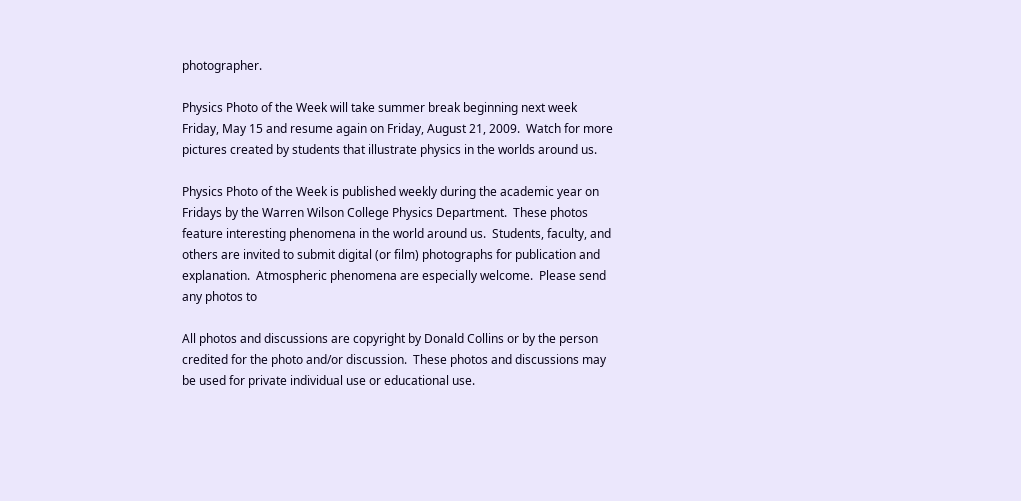photographer.

Physics Photo of the Week will take summer break beginning next week Friday, May 15 and resume again on Friday, August 21, 2009.  Watch for more pictures created by students that illustrate physics in the worlds around us.

Physics Photo of the Week is published weekly during the academic year on Fridays by the Warren Wilson College Physics Department.  These photos feature interesting phenomena in the world around us.  Students, faculty, and others are invited to submit digital (or film) photographs for publication and explanation.  Atmospheric phenomena are especially welcome.  Please send any photos to

All photos and discussions are copyright by Donald Collins or by the person credited for the photo and/or discussion.  These photos and discussions may be used for private individual use or educational use.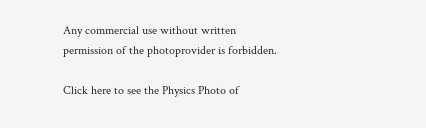Any commercial use without written permission of the photoprovider is forbidden.

Click here to see the Physics Photo of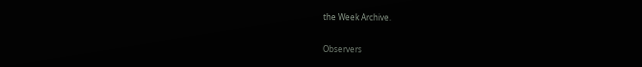the Week Archive.

Observers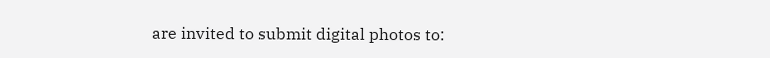are invited to submit digital photos to: